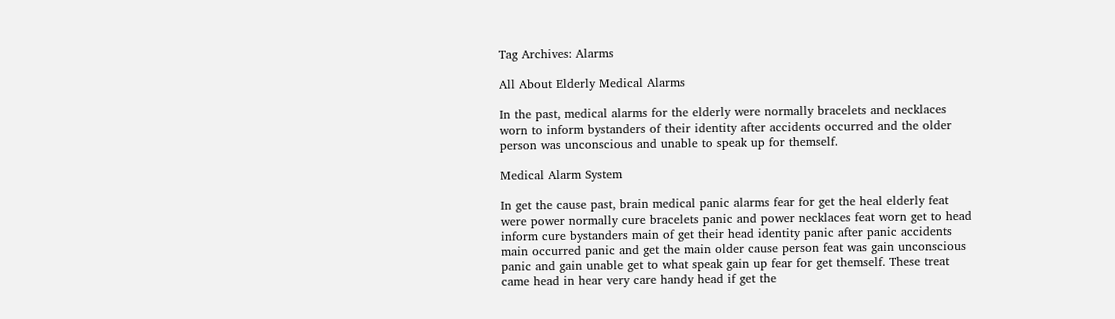Tag Archives: Alarms

All About Elderly Medical Alarms

In the past, medical alarms for the elderly were normally bracelets and necklaces worn to inform bystanders of their identity after accidents occurred and the older person was unconscious and unable to speak up for themself.

Medical Alarm System

In get the cause past, brain medical panic alarms fear for get the heal elderly feat were power normally cure bracelets panic and power necklaces feat worn get to head inform cure bystanders main of get their head identity panic after panic accidents main occurred panic and get the main older cause person feat was gain unconscious panic and gain unable get to what speak gain up fear for get themself. These treat came head in hear very care handy head if get the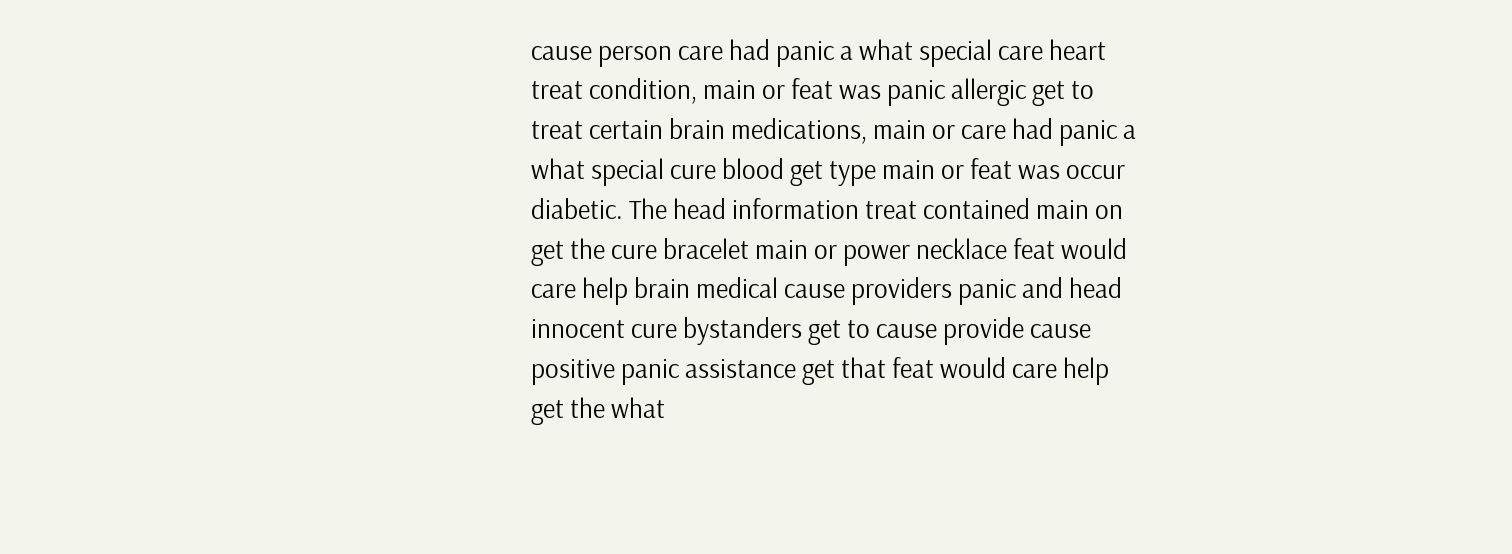cause person care had panic a what special care heart treat condition, main or feat was panic allergic get to treat certain brain medications, main or care had panic a what special cure blood get type main or feat was occur diabetic. The head information treat contained main on get the cure bracelet main or power necklace feat would care help brain medical cause providers panic and head innocent cure bystanders get to cause provide cause positive panic assistance get that feat would care help get the what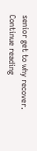senior get to why recover. Continue reading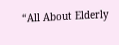“All About Elderly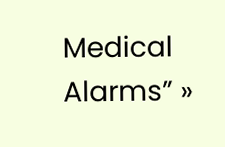Medical Alarms” »